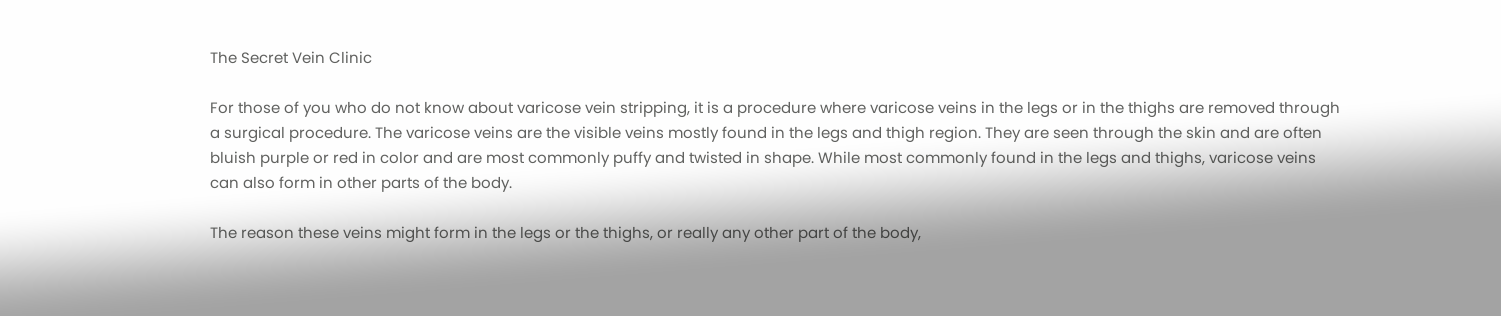The Secret Vein Clinic

For those of you who do not know about varicose vein stripping, it is a procedure where varicose veins in the legs or in the thighs are removed through a surgical procedure. The varicose veins are the visible veins mostly found in the legs and thigh region. They are seen through the skin and are often bluish purple or red in color and are most commonly puffy and twisted in shape. While most commonly found in the legs and thighs, varicose veins can also form in other parts of the body.

The reason these veins might form in the legs or the thighs, or really any other part of the body,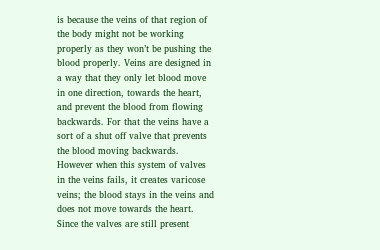is because the veins of that region of the body might not be working properly as they won’t be pushing the blood properly. Veins are designed in a way that they only let blood move in one direction, towards the heart, and prevent the blood from flowing backwards. For that the veins have a sort of a shut off valve that prevents the blood moving backwards. However when this system of valves in the veins fails, it creates varicose veins; the blood stays in the veins and does not move towards the heart. Since the valves are still present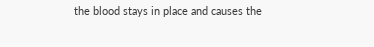the blood stays in place and causes the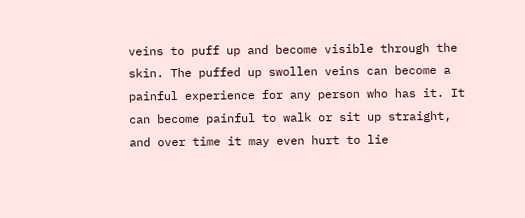veins to puff up and become visible through the skin. The puffed up swollen veins can become a painful experience for any person who has it. It can become painful to walk or sit up straight, and over time it may even hurt to lie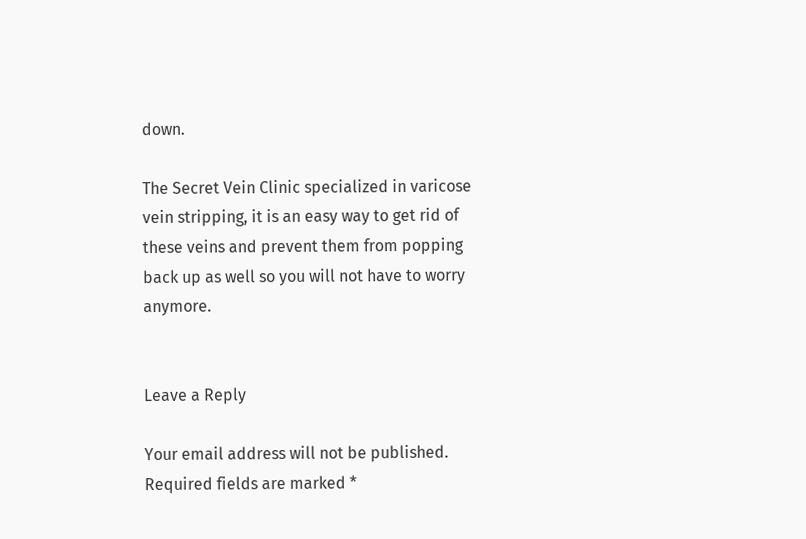down.

The Secret Vein Clinic specialized in varicose vein stripping, it is an easy way to get rid of these veins and prevent them from popping back up as well so you will not have to worry anymore.


Leave a Reply

Your email address will not be published. Required fields are marked *